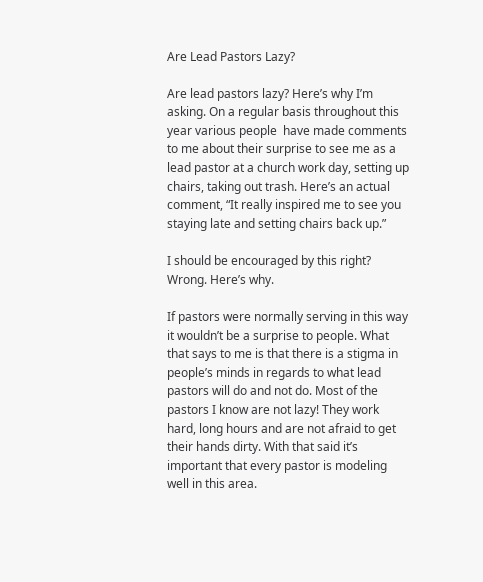Are Lead Pastors Lazy?

Are lead pastors lazy? Here’s why I’m asking. On a regular basis throughout this year various people  have made comments to me about their surprise to see me as a lead pastor at a church work day, setting up chairs, taking out trash. Here’s an actual comment, “It really inspired me to see you staying late and setting chairs back up.”

I should be encouraged by this right?  Wrong. Here’s why.

If pastors were normally serving in this way it wouldn’t be a surprise to people. What that says to me is that there is a stigma in people’s minds in regards to what lead pastors will do and not do. Most of the pastors I know are not lazy! They work hard, long hours and are not afraid to get their hands dirty. With that said it’s important that every pastor is modeling well in this area.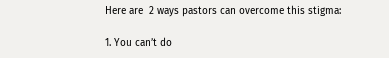Here are  2 ways pastors can overcome this stigma:

1. You can’t do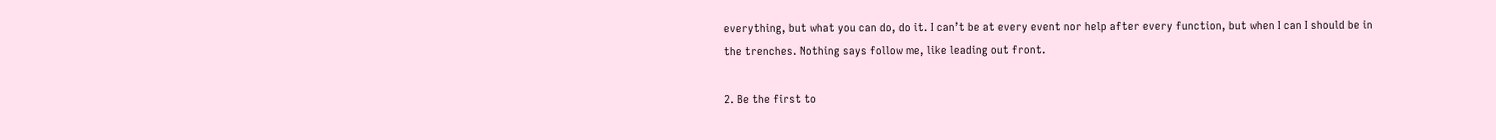everything, but what you can do, do it. I can’t be at every event nor help after every function, but when I can I should be in the trenches. Nothing says follow me, like leading out front.

2. Be the first to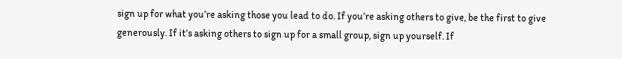sign up for what you’re asking those you lead to do. If you’re asking others to give, be the first to give generously. If it’s asking others to sign up for a small group, sign up yourself. If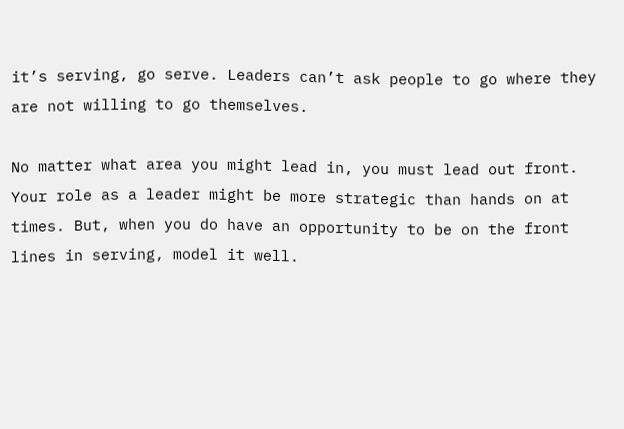it’s serving, go serve. Leaders can’t ask people to go where they are not willing to go themselves.

No matter what area you might lead in, you must lead out front. Your role as a leader might be more strategic than hands on at times. But, when you do have an opportunity to be on the front lines in serving, model it well.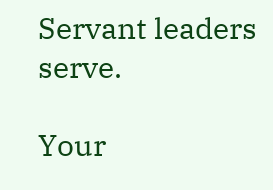Servant leaders serve.

Your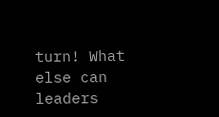turn! What else can leaders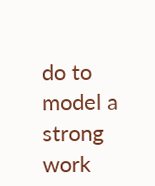do to model a strong work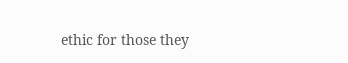ethic for those they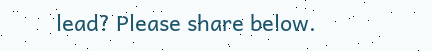lead? Please share below.